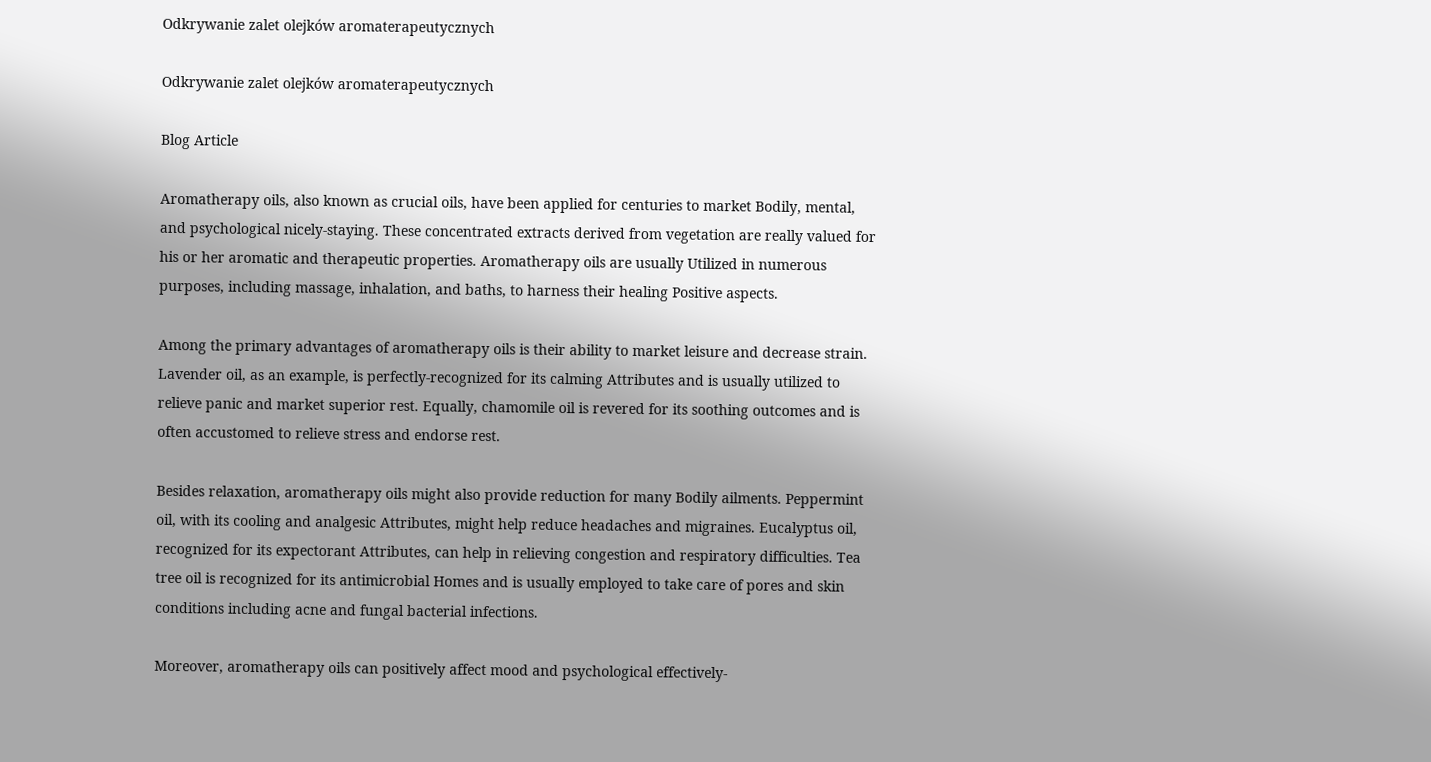Odkrywanie zalet olejków aromaterapeutycznych

Odkrywanie zalet olejków aromaterapeutycznych

Blog Article

Aromatherapy oils, also known as crucial oils, have been applied for centuries to market Bodily, mental, and psychological nicely-staying. These concentrated extracts derived from vegetation are really valued for his or her aromatic and therapeutic properties. Aromatherapy oils are usually Utilized in numerous purposes, including massage, inhalation, and baths, to harness their healing Positive aspects.

Among the primary advantages of aromatherapy oils is their ability to market leisure and decrease strain. Lavender oil, as an example, is perfectly-recognized for its calming Attributes and is usually utilized to relieve panic and market superior rest. Equally, chamomile oil is revered for its soothing outcomes and is often accustomed to relieve stress and endorse rest.

Besides relaxation, aromatherapy oils might also provide reduction for many Bodily ailments. Peppermint oil, with its cooling and analgesic Attributes, might help reduce headaches and migraines. Eucalyptus oil, recognized for its expectorant Attributes, can help in relieving congestion and respiratory difficulties. Tea tree oil is recognized for its antimicrobial Homes and is usually employed to take care of pores and skin conditions including acne and fungal bacterial infections.

Moreover, aromatherapy oils can positively affect mood and psychological effectively-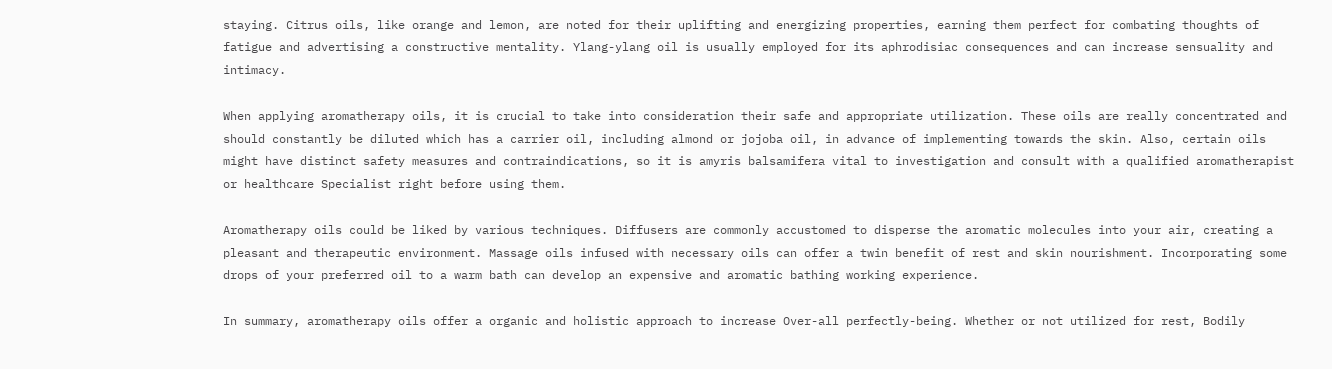staying. Citrus oils, like orange and lemon, are noted for their uplifting and energizing properties, earning them perfect for combating thoughts of fatigue and advertising a constructive mentality. Ylang-ylang oil is usually employed for its aphrodisiac consequences and can increase sensuality and intimacy.

When applying aromatherapy oils, it is crucial to take into consideration their safe and appropriate utilization. These oils are really concentrated and should constantly be diluted which has a carrier oil, including almond or jojoba oil, in advance of implementing towards the skin. Also, certain oils might have distinct safety measures and contraindications, so it is amyris balsamifera vital to investigation and consult with a qualified aromatherapist or healthcare Specialist right before using them.

Aromatherapy oils could be liked by various techniques. Diffusers are commonly accustomed to disperse the aromatic molecules into your air, creating a pleasant and therapeutic environment. Massage oils infused with necessary oils can offer a twin benefit of rest and skin nourishment. Incorporating some drops of your preferred oil to a warm bath can develop an expensive and aromatic bathing working experience.

In summary, aromatherapy oils offer a organic and holistic approach to increase Over-all perfectly-being. Whether or not utilized for rest, Bodily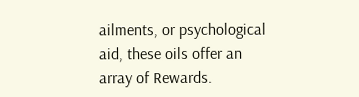ailments, or psychological aid, these oils offer an array of Rewards.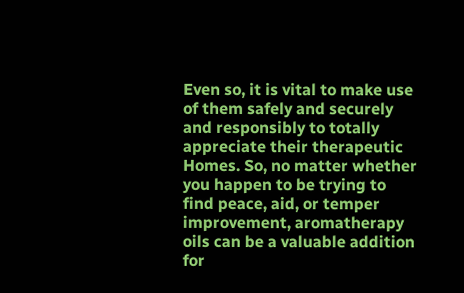Even so, it is vital to make use of them safely and securely and responsibly to totally appreciate their therapeutic Homes. So, no matter whether you happen to be trying to find peace, aid, or temper improvement, aromatherapy oils can be a valuable addition for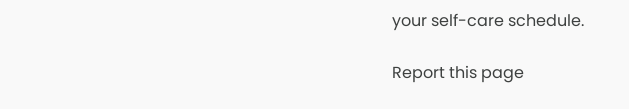your self-care schedule.

Report this page